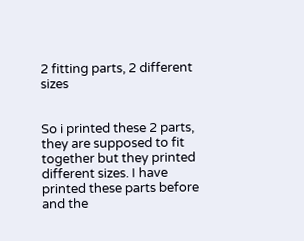2 fitting parts, 2 different sizes


So i printed these 2 parts, they are supposed to fit together but they printed different sizes. I have printed these parts before and the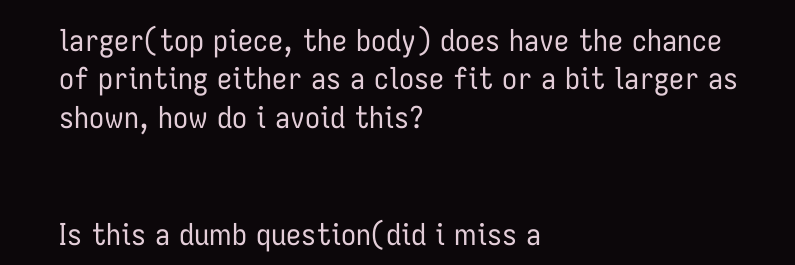larger(top piece, the body) does have the chance of printing either as a close fit or a bit larger as shown, how do i avoid this?


Is this a dumb question(did i miss a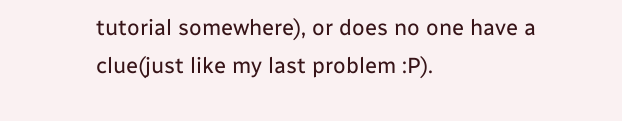tutorial somewhere), or does no one have a clue(just like my last problem :P).